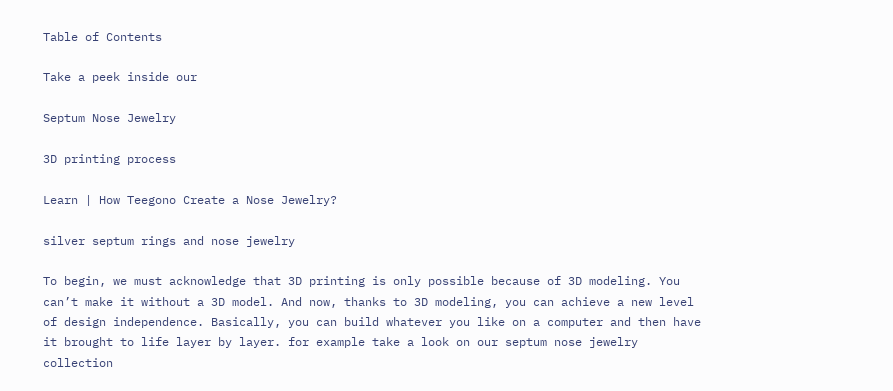Table of Contents

Take a peek inside our

Septum Nose Jewelry

3D printing process

Learn | How Teegono Create a Nose Jewelry?

silver septum rings and nose jewelry

To begin, we must acknowledge that 3D printing is only possible because of 3D modeling. You can’t make it without a 3D model. And now, thanks to 3D modeling, you can achieve a new level of design independence. Basically, you can build whatever you like on a computer and then have it brought to life layer by layer. for example take a look on our septum nose jewelry collection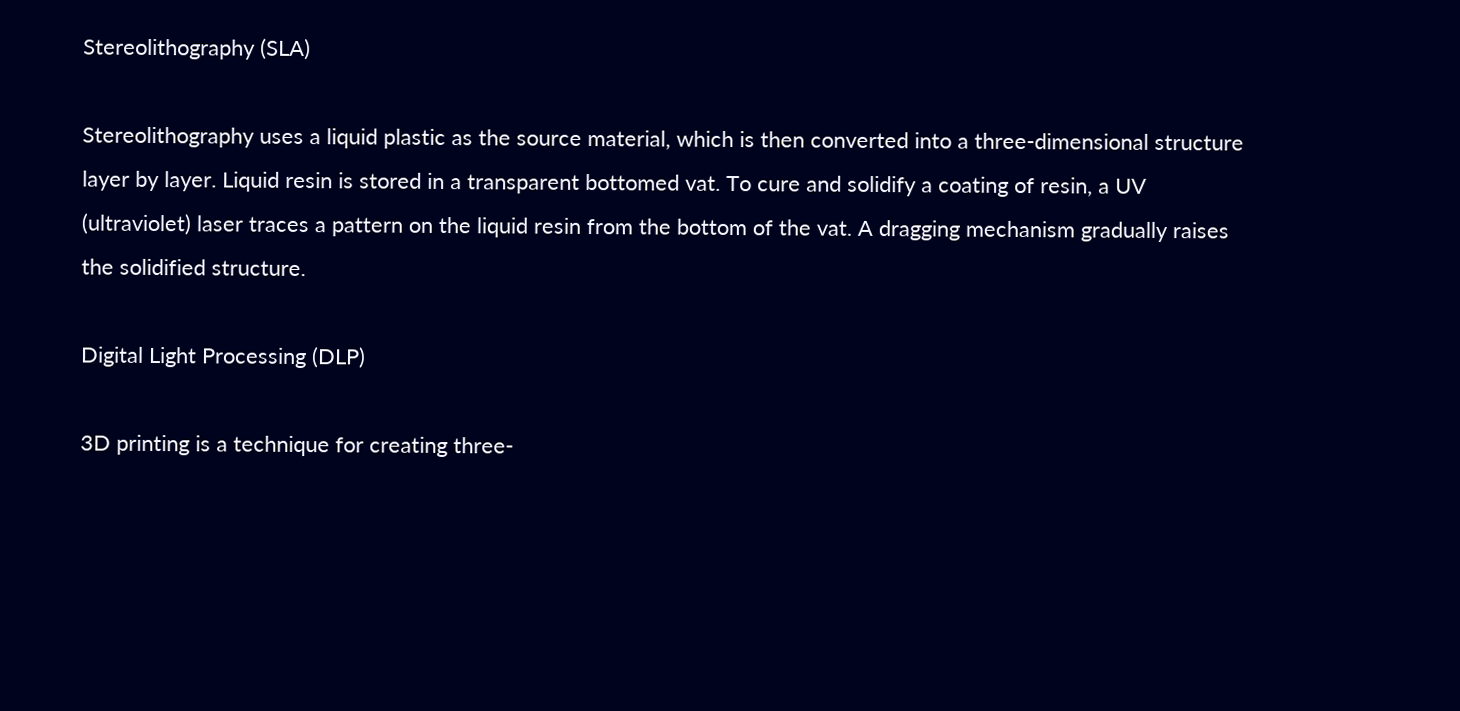Stereolithography (SLA)

Stereolithography uses a liquid plastic as the source material, which is then converted into a three-dimensional structure layer by layer. Liquid resin is stored in a transparent bottomed vat. To cure and solidify a coating of resin, a UV (ultraviolet) laser traces a pattern on the liquid resin from the bottom of the vat. A dragging mechanism gradually raises the solidified structure.

Digital Light Processing (DLP)

3D printing is a technique for creating three-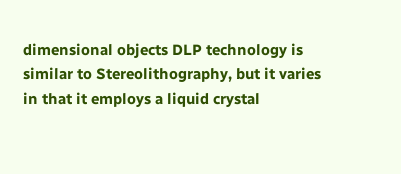dimensional objects DLP technology is similar to Stereolithography, but it varies in that it employs a liquid crystal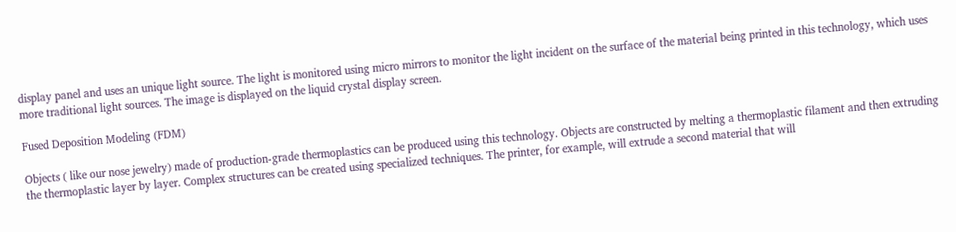display panel and uses an unique light source. The light is monitored using micro mirrors to monitor the light incident on the surface of the material being printed in this technology, which uses more traditional light sources. The image is displayed on the liquid crystal display screen.

Fused Deposition Modeling (FDM)

Objects ( like our nose jewelry) made of production-grade thermoplastics can be produced using this technology. Objects are constructed by melting a thermoplastic filament and then extruding the thermoplastic layer by layer. Complex structures can be created using specialized techniques. The printer, for example, will extrude a second material that will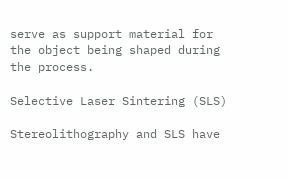serve as support material for the object being shaped during the process.

Selective Laser Sintering (SLS)

Stereolithography and SLS have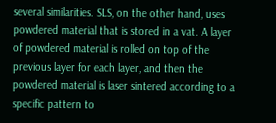several similarities. SLS, on the other hand, uses powdered material that is stored in a vat. A layer of powdered material is rolled on top of the previous layer for each layer, and then the powdered material is laser sintered according to a specific pattern to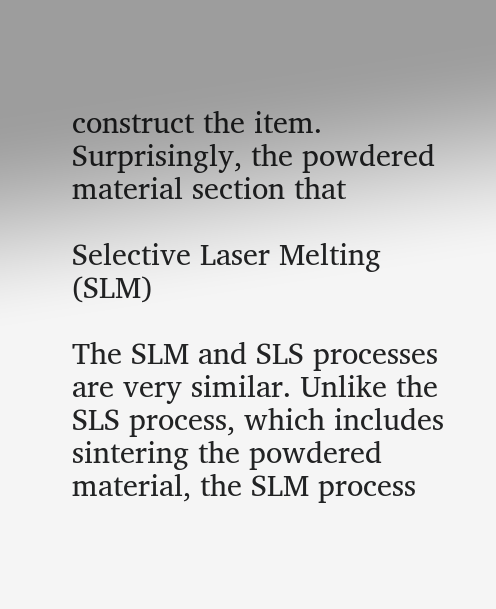construct the item. Surprisingly, the powdered material section that

Selective Laser Melting (SLM)

The SLM and SLS processes are very similar. Unlike the SLS process, which includes sintering the powdered material, the SLM process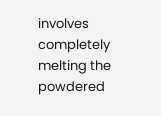involves completely melting the powdered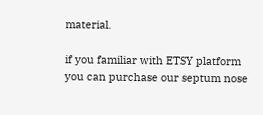material.

if you familiar with ETSY platform you can purchase our septum nose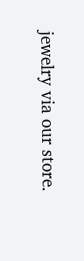jewelry via our store.